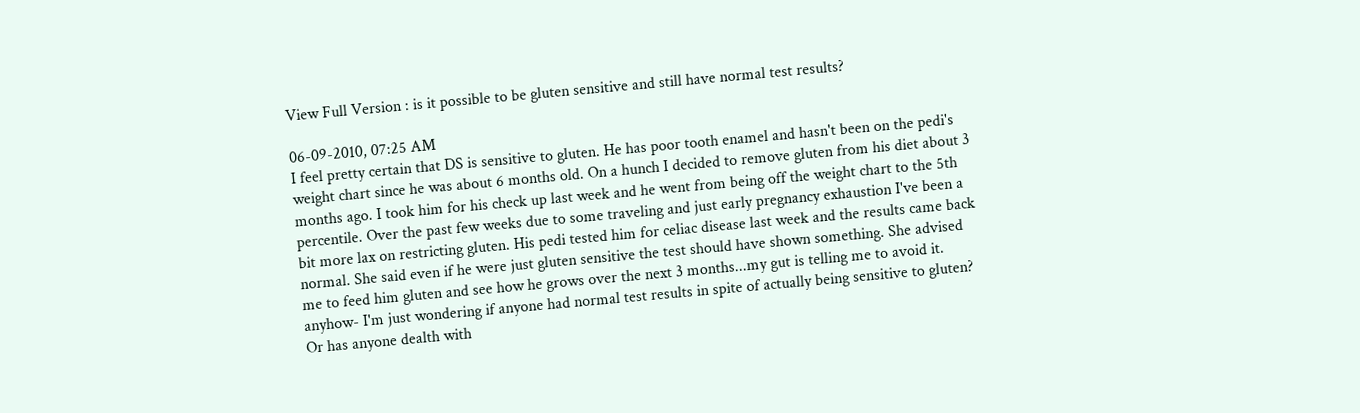View Full Version : is it possible to be gluten sensitive and still have normal test results?

06-09-2010, 07:25 AM
I feel pretty certain that DS is sensitive to gluten. He has poor tooth enamel and hasn't been on the pedi's weight chart since he was about 6 months old. On a hunch I decided to remove gluten from his diet about 3 months ago. I took him for his check up last week and he went from being off the weight chart to the 5th percentile. Over the past few weeks due to some traveling and just early pregnancy exhaustion I've been a bit more lax on restricting gluten. His pedi tested him for celiac disease last week and the results came back normal. She said even if he were just gluten sensitive the test should have shown something. She advised me to feed him gluten and see how he grows over the next 3 months...my gut is telling me to avoid it.
anyhow- I'm just wondering if anyone had normal test results in spite of actually being sensitive to gluten? Or has anyone dealth with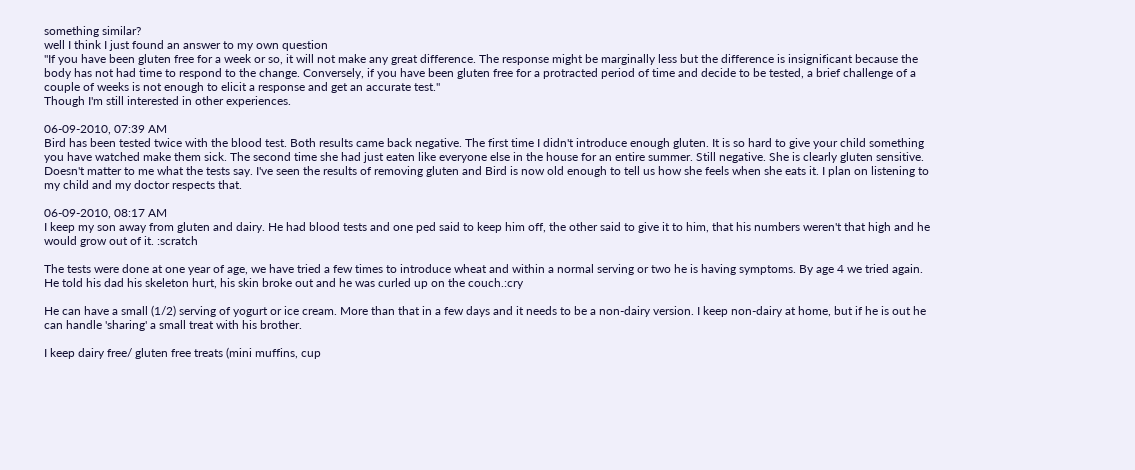something similar?
well I think I just found an answer to my own question
"If you have been gluten free for a week or so, it will not make any great difference. The response might be marginally less but the difference is insignificant because the body has not had time to respond to the change. Conversely, if you have been gluten free for a protracted period of time and decide to be tested, a brief challenge of a couple of weeks is not enough to elicit a response and get an accurate test."
Though I'm still interested in other experiences.

06-09-2010, 07:39 AM
Bird has been tested twice with the blood test. Both results came back negative. The first time I didn't introduce enough gluten. It is so hard to give your child something you have watched make them sick. The second time she had just eaten like everyone else in the house for an entire summer. Still negative. She is clearly gluten sensitive. Doesn't matter to me what the tests say. I've seen the results of removing gluten and Bird is now old enough to tell us how she feels when she eats it. I plan on listening to my child and my doctor respects that.

06-09-2010, 08:17 AM
I keep my son away from gluten and dairy. He had blood tests and one ped said to keep him off, the other said to give it to him, that his numbers weren't that high and he would grow out of it. :scratch

The tests were done at one year of age, we have tried a few times to introduce wheat and within a normal serving or two he is having symptoms. By age 4 we tried again. He told his dad his skeleton hurt, his skin broke out and he was curled up on the couch.:cry

He can have a small (1/2) serving of yogurt or ice cream. More than that in a few days and it needs to be a non-dairy version. I keep non-dairy at home, but if he is out he can handle 'sharing' a small treat with his brother.

I keep dairy free/ gluten free treats (mini muffins, cup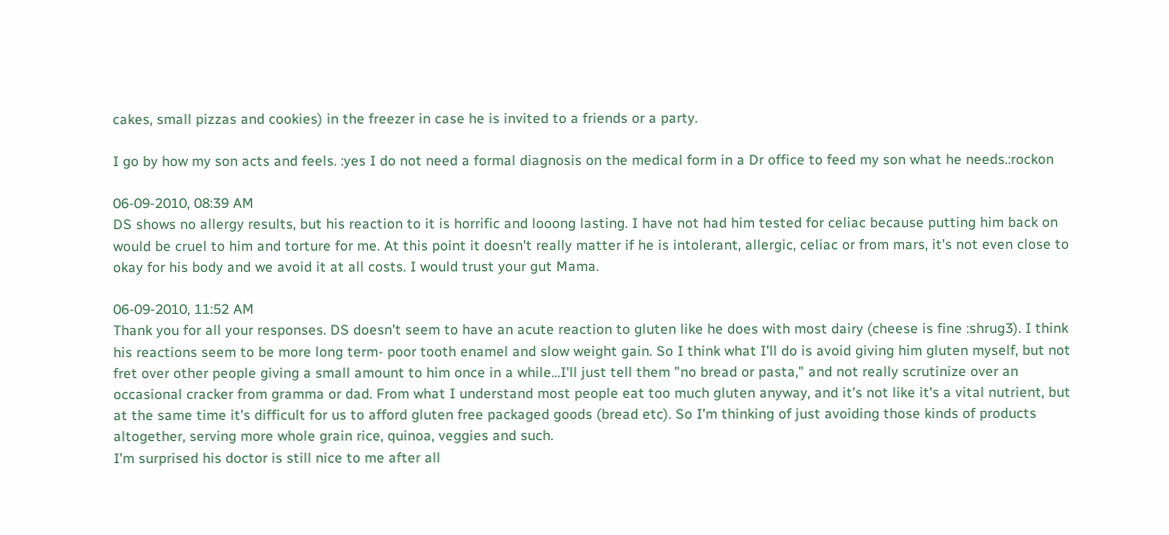cakes, small pizzas and cookies) in the freezer in case he is invited to a friends or a party.

I go by how my son acts and feels. :yes I do not need a formal diagnosis on the medical form in a Dr office to feed my son what he needs.:rockon

06-09-2010, 08:39 AM
DS shows no allergy results, but his reaction to it is horrific and looong lasting. I have not had him tested for celiac because putting him back on would be cruel to him and torture for me. At this point it doesn't really matter if he is intolerant, allergic, celiac or from mars, it's not even close to okay for his body and we avoid it at all costs. I would trust your gut Mama.

06-09-2010, 11:52 AM
Thank you for all your responses. DS doesn't seem to have an acute reaction to gluten like he does with most dairy (cheese is fine :shrug3). I think his reactions seem to be more long term- poor tooth enamel and slow weight gain. So I think what I'll do is avoid giving him gluten myself, but not fret over other people giving a small amount to him once in a while...I'll just tell them "no bread or pasta," and not really scrutinize over an occasional cracker from gramma or dad. From what I understand most people eat too much gluten anyway, and it's not like it's a vital nutrient, but at the same time it's difficult for us to afford gluten free packaged goods (bread etc). So I'm thinking of just avoiding those kinds of products altogether, serving more whole grain rice, quinoa, veggies and such.
I'm surprised his doctor is still nice to me after all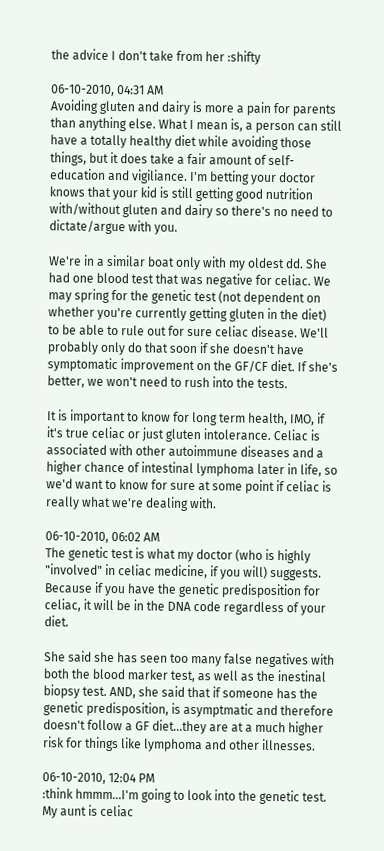the advice I don't take from her :shifty

06-10-2010, 04:31 AM
Avoiding gluten and dairy is more a pain for parents than anything else. What I mean is, a person can still have a totally healthy diet while avoiding those things, but it does take a fair amount of self-education and vigiliance. I'm betting your doctor knows that your kid is still getting good nutrition with/without gluten and dairy so there's no need to dictate/argue with you.

We're in a similar boat only with my oldest dd. She had one blood test that was negative for celiac. We may spring for the genetic test (not dependent on whether you're currently getting gluten in the diet) to be able to rule out for sure celiac disease. We'll probably only do that soon if she doesn't have symptomatic improvement on the GF/CF diet. If she's better, we won't need to rush into the tests.

It is important to know for long term health, IMO, if it's true celiac or just gluten intolerance. Celiac is associated with other autoimmune diseases and a higher chance of intestinal lymphoma later in life, so we'd want to know for sure at some point if celiac is really what we're dealing with.

06-10-2010, 06:02 AM
The genetic test is what my doctor (who is highly "involved" in celiac medicine, if you will) suggests. Because if you have the genetic predisposition for celiac, it will be in the DNA code regardless of your diet.

She said she has seen too many false negatives with both the blood marker test, as well as the inestinal biopsy test. AND, she said that if someone has the genetic predisposition, is asymptmatic and therefore doesn't follow a GF diet...they are at a much higher risk for things like lymphoma and other illnesses.

06-10-2010, 12:04 PM
:think hmmm...I'm going to look into the genetic test. My aunt is celiac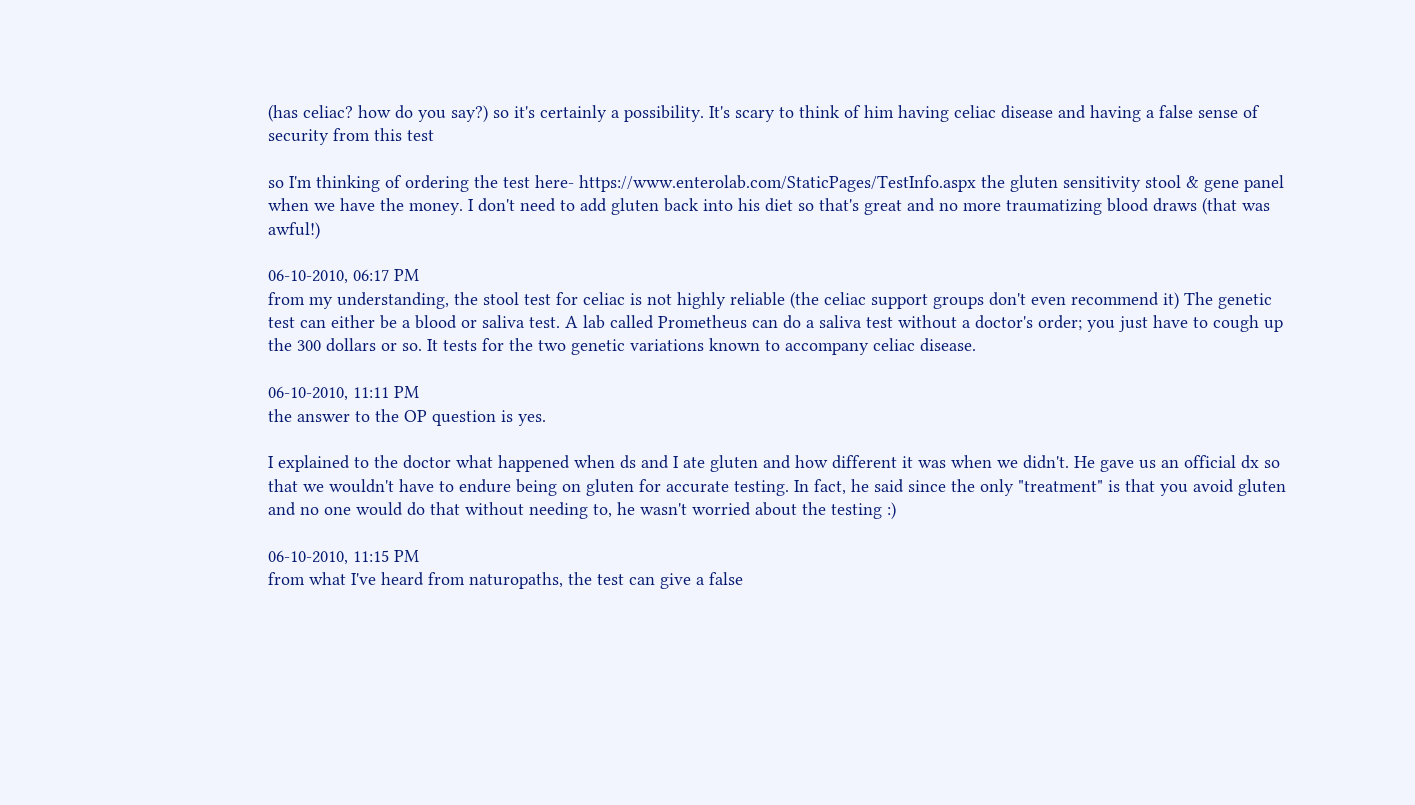(has celiac? how do you say?) so it's certainly a possibility. It's scary to think of him having celiac disease and having a false sense of security from this test

so I'm thinking of ordering the test here- https://www.enterolab.com/StaticPages/TestInfo.aspx the gluten sensitivity stool & gene panel when we have the money. I don't need to add gluten back into his diet so that's great and no more traumatizing blood draws (that was awful!)

06-10-2010, 06:17 PM
from my understanding, the stool test for celiac is not highly reliable (the celiac support groups don't even recommend it) The genetic test can either be a blood or saliva test. A lab called Prometheus can do a saliva test without a doctor's order; you just have to cough up the 300 dollars or so. It tests for the two genetic variations known to accompany celiac disease.

06-10-2010, 11:11 PM
the answer to the OP question is yes.

I explained to the doctor what happened when ds and I ate gluten and how different it was when we didn't. He gave us an official dx so that we wouldn't have to endure being on gluten for accurate testing. In fact, he said since the only "treatment" is that you avoid gluten and no one would do that without needing to, he wasn't worried about the testing :)

06-10-2010, 11:15 PM
from what I've heard from naturopaths, the test can give a false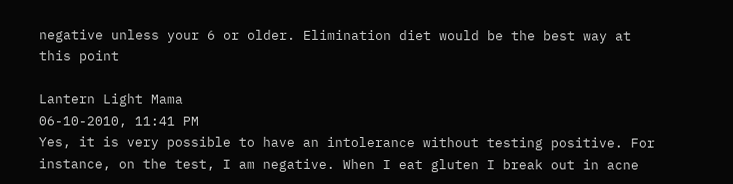negative unless your 6 or older. Elimination diet would be the best way at this point

Lantern Light Mama
06-10-2010, 11:41 PM
Yes, it is very possible to have an intolerance without testing positive. For instance, on the test, I am negative. When I eat gluten I break out in acne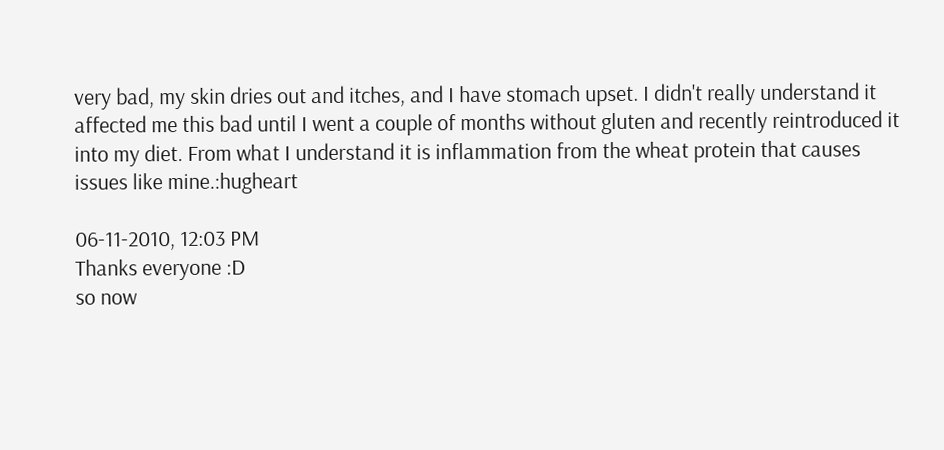very bad, my skin dries out and itches, and I have stomach upset. I didn't really understand it affected me this bad until I went a couple of months without gluten and recently reintroduced it into my diet. From what I understand it is inflammation from the wheat protein that causes issues like mine.:hugheart

06-11-2010, 12:03 PM
Thanks everyone :D
so now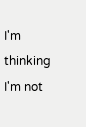I'm thinking I'm not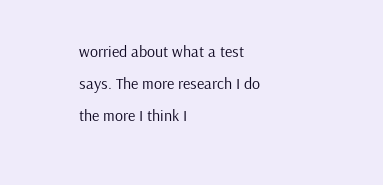worried about what a test says. The more research I do the more I think I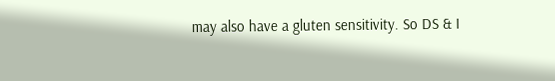may also have a gluten sensitivity. So DS & I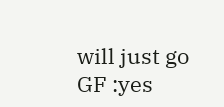will just go GF :yes